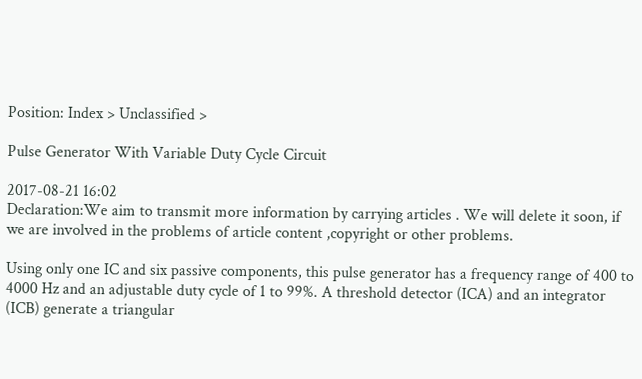Position: Index > Unclassified >

Pulse Generator With Variable Duty Cycle Circuit

2017-08-21 16:02
Declaration:We aim to transmit more information by carrying articles . We will delete it soon, if we are involved in the problems of article content ,copyright or other problems.

Using only one IC and six passive components, this pulse generator has a frequency range of 400 to 4000 Hz and an adjustable duty cycle of 1 to 99%. A threshold detector (ICA) and an integrator (ICB) generate a triangular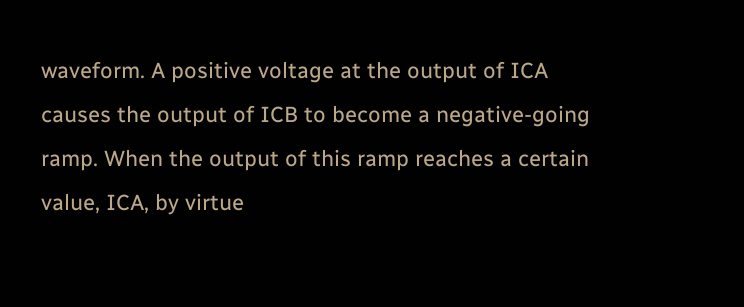waveform. A positive voltage at the output of ICA causes the output of ICB to become a negative-going ramp. When the output of this ramp reaches a certain value, ICA, by virtue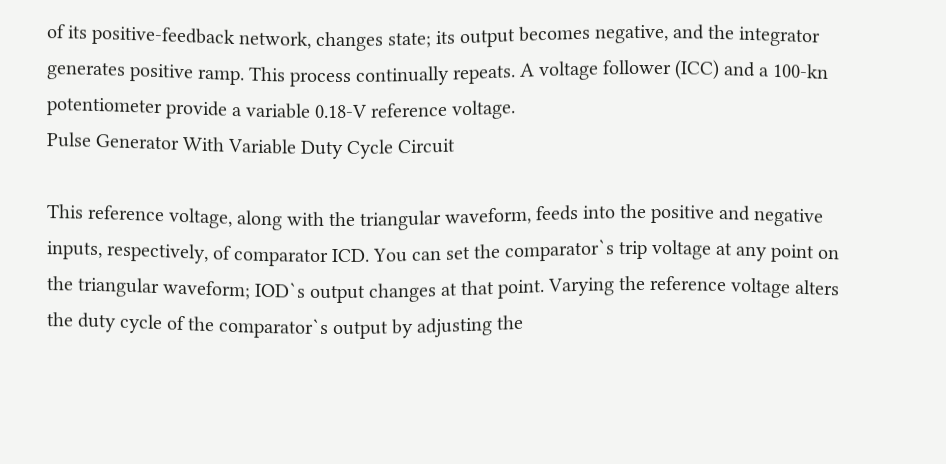of its positive-feedback network, changes state; its output becomes negative, and the integrator generates positive ramp. This process continually repeats. A voltage follower (ICC) and a 100-kn potentiometer provide a variable 0.18-V reference voltage.
Pulse Generator With Variable Duty Cycle Circuit

This reference voltage, along with the triangular waveform, feeds into the positive and negative inputs, respectively, of comparator ICD. You can set the comparator`s trip voltage at any point on the triangular waveform; IOD`s output changes at that point. Varying the reference voltage alters the duty cycle of the comparator`s output by adjusting the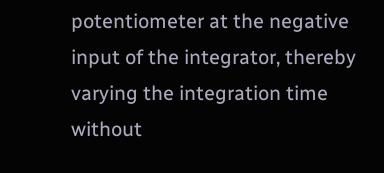potentiometer at the negative input of the integrator, thereby varying the integration time without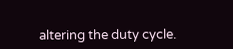altering the duty cycle.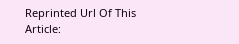Reprinted Url Of This Article: